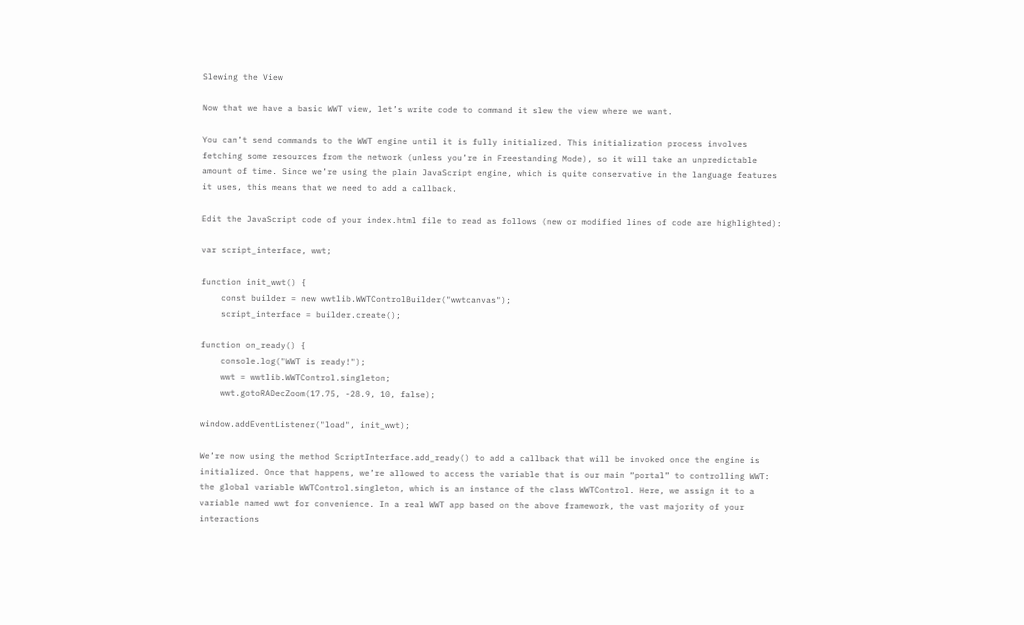Slewing the View

Now that we have a basic WWT view, let’s write code to command it slew the view where we want.

You can’t send commands to the WWT engine until it is fully initialized. This initialization process involves fetching some resources from the network (unless you’re in Freestanding Mode), so it will take an unpredictable amount of time. Since we’re using the plain JavaScript engine, which is quite conservative in the language features it uses, this means that we need to add a callback.

Edit the JavaScript code of your index.html file to read as follows (new or modified lines of code are highlighted):

var script_interface, wwt;

function init_wwt() {
    const builder = new wwtlib.WWTControlBuilder("wwtcanvas");
    script_interface = builder.create();

function on_ready() {
    console.log("WWT is ready!");
    wwt = wwtlib.WWTControl.singleton;
    wwt.gotoRADecZoom(17.75, -28.9, 10, false);

window.addEventListener("load", init_wwt);

We’re now using the method ScriptInterface.add_ready() to add a callback that will be invoked once the engine is initialized. Once that happens, we’re allowed to access the variable that is our main “portal” to controlling WWT: the global variable WWTControl.singleton, which is an instance of the class WWTControl. Here, we assign it to a variable named wwt for convenience. In a real WWT app based on the above framework, the vast majority of your interactions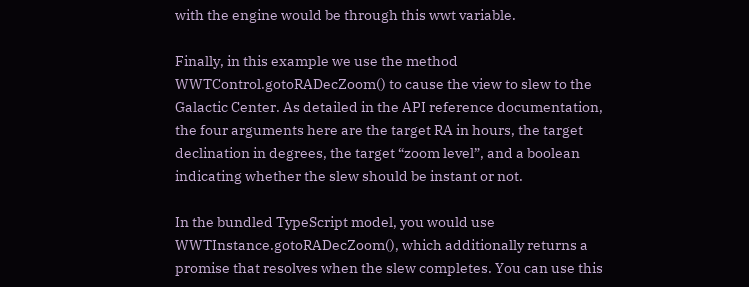with the engine would be through this wwt variable.

Finally, in this example we use the method WWTControl.gotoRADecZoom() to cause the view to slew to the Galactic Center. As detailed in the API reference documentation, the four arguments here are the target RA in hours, the target declination in degrees, the target “zoom level”, and a boolean indicating whether the slew should be instant or not.

In the bundled TypeScript model, you would use WWTInstance.gotoRADecZoom(), which additionally returns a promise that resolves when the slew completes. You can use this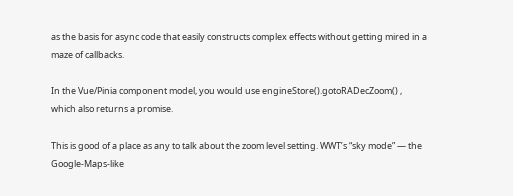as the basis for async code that easily constructs complex effects without getting mired in a maze of callbacks.

In the Vue/Pinia component model, you would use engineStore().gotoRADecZoom() , which also returns a promise.

This is good of a place as any to talk about the zoom level setting. WWT’s “sky mode” — the Google-Maps-like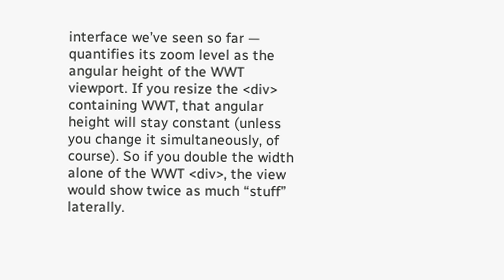interface we’ve seen so far — quantifies its zoom level as the angular height of the WWT viewport. If you resize the <div> containing WWT, that angular height will stay constant (unless you change it simultaneously, of course). So if you double the width alone of the WWT <div>, the view would show twice as much “stuff” laterally.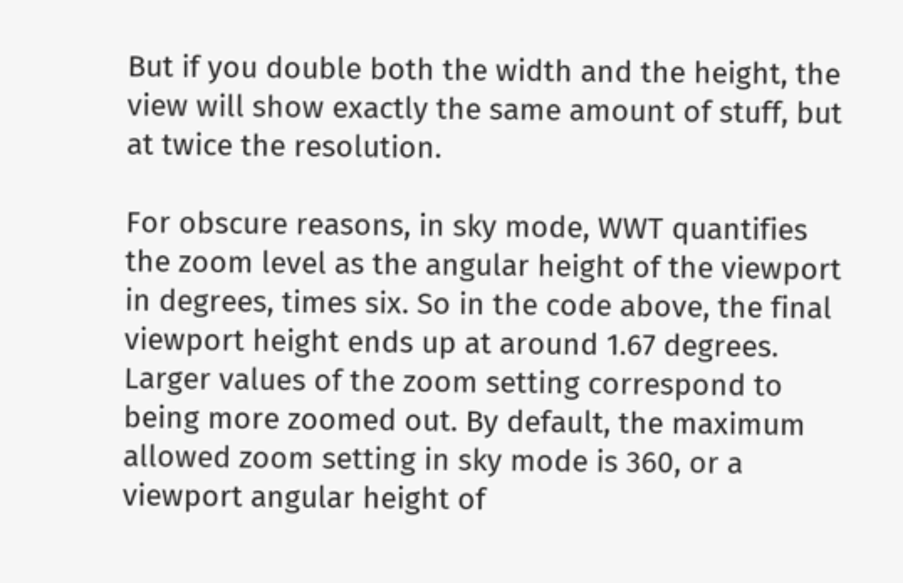But if you double both the width and the height, the view will show exactly the same amount of stuff, but at twice the resolution.

For obscure reasons, in sky mode, WWT quantifies the zoom level as the angular height of the viewport in degrees, times six. So in the code above, the final viewport height ends up at around 1.67 degrees. Larger values of the zoom setting correspond to being more zoomed out. By default, the maximum allowed zoom setting in sky mode is 360, or a viewport angular height of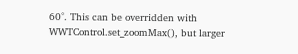60°. This can be overridden with WWTControl.set_zoomMax(), but larger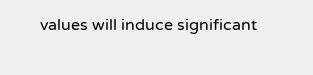values will induce significant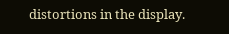distortions in the display.